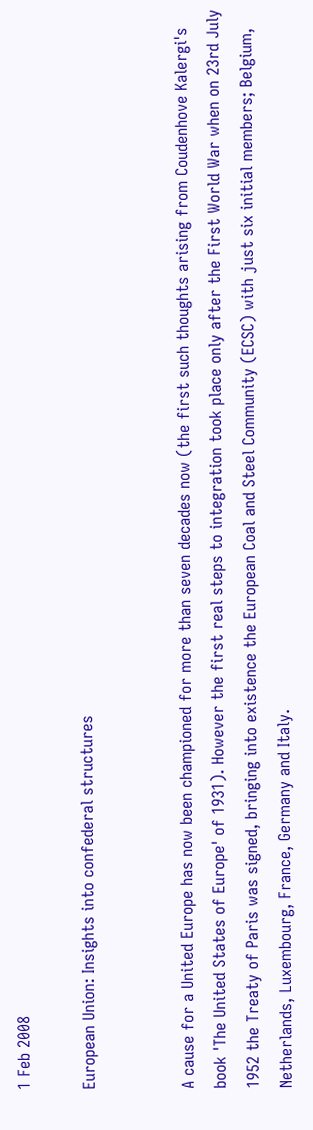1 Feb 2008

European Union: Insights into confederal structures


A cause for a United Europe has now been championed for more than seven decades now (the first such thoughts arising from Coudenhove Kalergi's book 'The United States of Europe' of 1931). However the first real steps to integration took place only after the First World War when on 23rd July 1952 the Treaty of Paris was signed, bringing into existence the European Coal and Steel Community (ECSC) with just six initial members; Belgium, Netherlands, Luxembourg, France, Germany and Italy.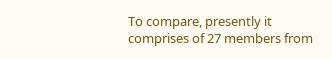To compare, presently it comprises of 27 members from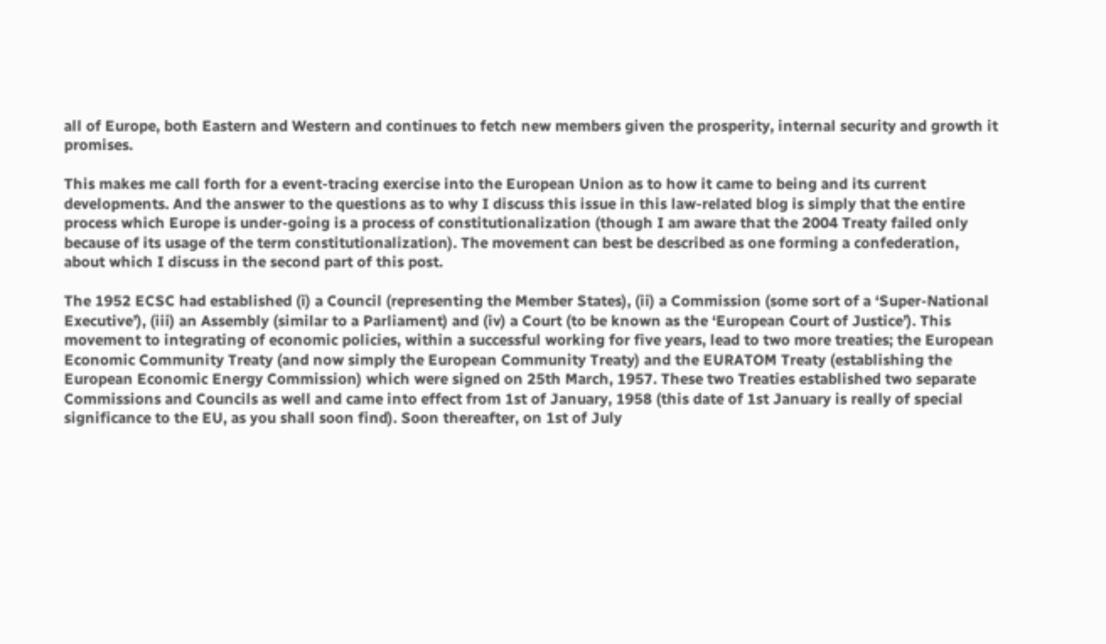all of Europe, both Eastern and Western and continues to fetch new members given the prosperity, internal security and growth it promises.

This makes me call forth for a event-tracing exercise into the European Union as to how it came to being and its current developments. And the answer to the questions as to why I discuss this issue in this law-related blog is simply that the entire process which Europe is under-going is a process of constitutionalization (though I am aware that the 2004 Treaty failed only because of its usage of the term constitutionalization). The movement can best be described as one forming a confederation, about which I discuss in the second part of this post.

The 1952 ECSC had established (i) a Council (representing the Member States), (ii) a Commission (some sort of a ‘Super-National Executive’), (iii) an Assembly (similar to a Parliament) and (iv) a Court (to be known as the ‘European Court of Justice’). This movement to integrating of economic policies, within a successful working for five years, lead to two more treaties; the European Economic Community Treaty (and now simply the European Community Treaty) and the EURATOM Treaty (establishing the European Economic Energy Commission) which were signed on 25th March, 1957. These two Treaties established two separate Commissions and Councils as well and came into effect from 1st of January, 1958 (this date of 1st January is really of special significance to the EU, as you shall soon find). Soon thereafter, on 1st of July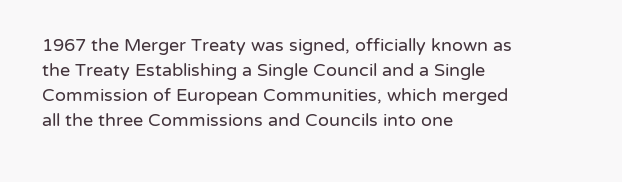1967 the Merger Treaty was signed, officially known as the Treaty Establishing a Single Council and a Single Commission of European Communities, which merged all the three Commissions and Councils into one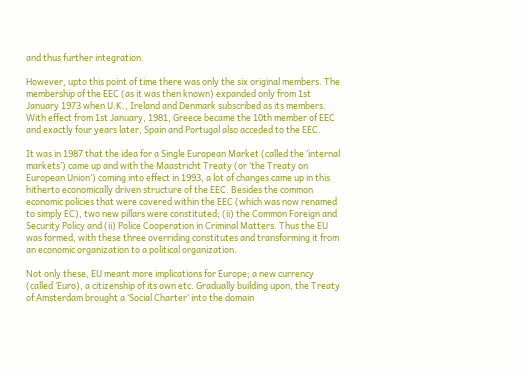and thus further integration.

However, upto this point of time there was only the six original members. The membership of the EEC (as it was then known) expanded only from 1st January 1973 when U.K., Ireland and Denmark subscribed as its members. With effect from 1st January, 1981, Greece became the 10th member of EEC and exactly four years later, Spain and Portugal also acceded to the EEC.

It was in 1987 that the idea for a Single European Market (called the ‘internal markets’) came up and with the Maastricht Treaty (or ‘the Treaty on European Union’) coming into effect in 1993, a lot of changes came up in this hitherto economically driven structure of the EEC. Besides the common economic policies that were covered within the EEC (which was now renamed to simply EC), two new pillars were constituted; (ii) the Common Foreign and Security Policy and (ii) Police Cooperation in Criminal Matters. Thus the EU was formed, with these three overriding constitutes and transforming it from an economic organization to a political organization.

Not only these, EU meant more implications for Europe; a new currency (called ‘Euro), a citizenship of its own etc. Gradually building upon, the Treaty of Amsterdam brought a ‘Social Charter’ into the domain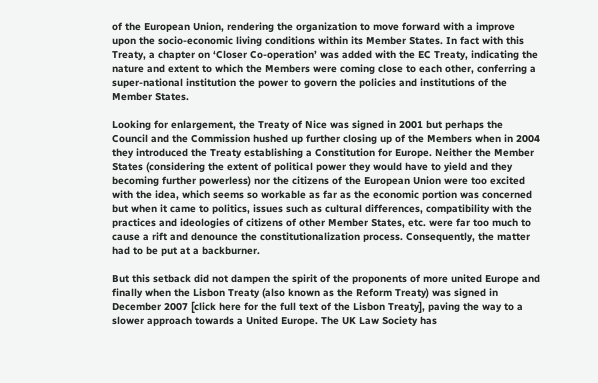of the European Union, rendering the organization to move forward with a improve upon the socio-economic living conditions within its Member States. In fact with this Treaty, a chapter on ‘Closer Co-operation’ was added with the EC Treaty, indicating the nature and extent to which the Members were coming close to each other, conferring a super-national institution the power to govern the policies and institutions of the Member States.

Looking for enlargement, the Treaty of Nice was signed in 2001 but perhaps the Council and the Commission hushed up further closing up of the Members when in 2004 they introduced the Treaty establishing a Constitution for Europe. Neither the Member States (considering the extent of political power they would have to yield and they becoming further powerless) nor the citizens of the European Union were too excited with the idea, which seems so workable as far as the economic portion was concerned but when it came to politics, issues such as cultural differences, compatibility with the practices and ideologies of citizens of other Member States, etc. were far too much to cause a rift and denounce the constitutionalization process. Consequently, the matter had to be put at a backburner.

But this setback did not dampen the spirit of the proponents of more united Europe and finally when the Lisbon Treaty (also known as the Reform Treaty) was signed in December 2007 [click here for the full text of the Lisbon Treaty], paving the way to a slower approach towards a United Europe. The UK Law Society has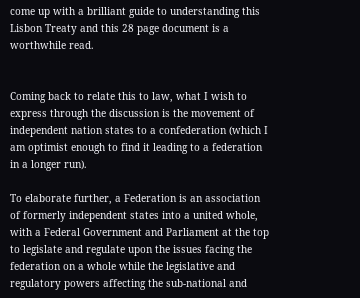come up with a brilliant guide to understanding this Lisbon Treaty and this 28 page document is a worthwhile read.


Coming back to relate this to law, what I wish to express through the discussion is the movement of independent nation states to a confederation (which I am optimist enough to find it leading to a federation in a longer run).

To elaborate further, a Federation is an association of formerly independent states into a united whole, with a Federal Government and Parliament at the top to legislate and regulate upon the issues facing the federation on a whole while the legislative and regulatory powers affecting the sub-national and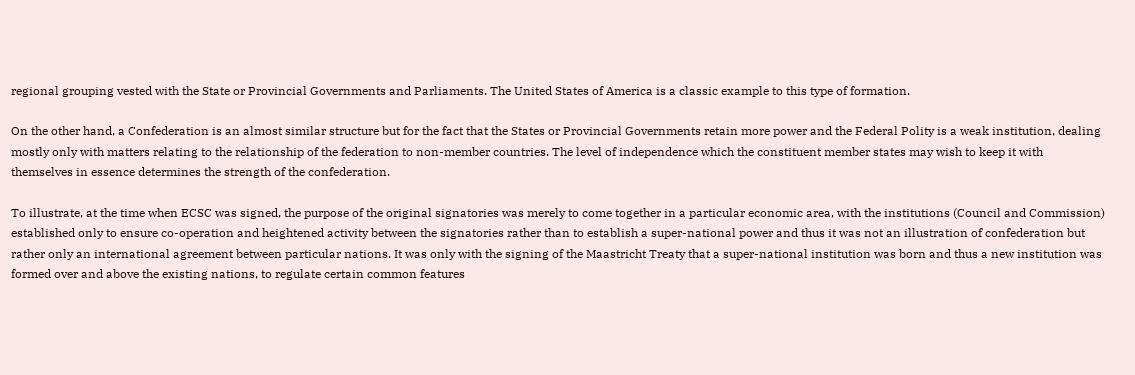regional grouping vested with the State or Provincial Governments and Parliaments. The United States of America is a classic example to this type of formation.

On the other hand, a Confederation is an almost similar structure but for the fact that the States or Provincial Governments retain more power and the Federal Polity is a weak institution, dealing mostly only with matters relating to the relationship of the federation to non-member countries. The level of independence which the constituent member states may wish to keep it with themselves in essence determines the strength of the confederation.

To illustrate, at the time when ECSC was signed, the purpose of the original signatories was merely to come together in a particular economic area, with the institutions (Council and Commission) established only to ensure co-operation and heightened activity between the signatories rather than to establish a super-national power and thus it was not an illustration of confederation but rather only an international agreement between particular nations. It was only with the signing of the Maastricht Treaty that a super-national institution was born and thus a new institution was formed over and above the existing nations, to regulate certain common features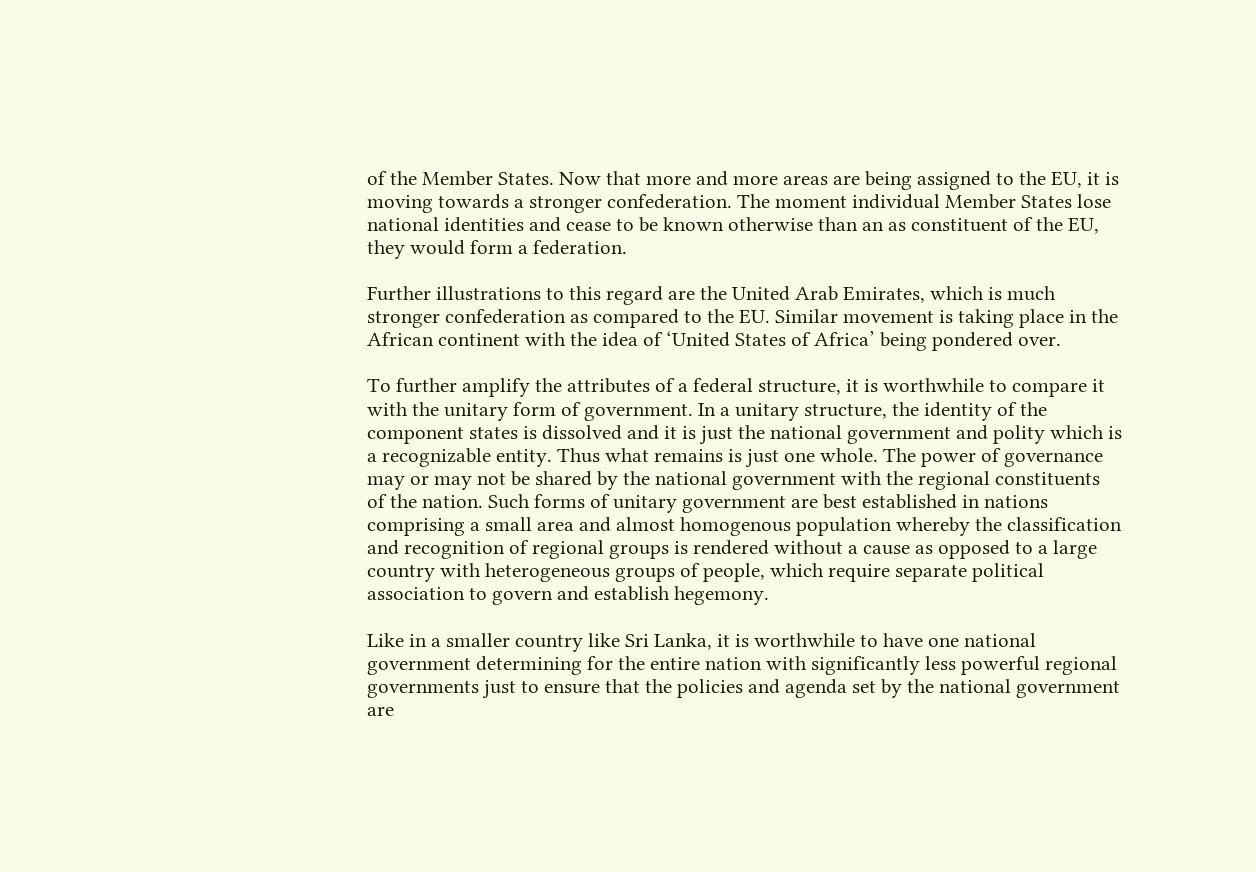of the Member States. Now that more and more areas are being assigned to the EU, it is moving towards a stronger confederation. The moment individual Member States lose national identities and cease to be known otherwise than an as constituent of the EU, they would form a federation.

Further illustrations to this regard are the United Arab Emirates, which is much stronger confederation as compared to the EU. Similar movement is taking place in the African continent with the idea of ‘United States of Africa’ being pondered over.

To further amplify the attributes of a federal structure, it is worthwhile to compare it with the unitary form of government. In a unitary structure, the identity of the component states is dissolved and it is just the national government and polity which is a recognizable entity. Thus what remains is just one whole. The power of governance may or may not be shared by the national government with the regional constituents of the nation. Such forms of unitary government are best established in nations comprising a small area and almost homogenous population whereby the classification and recognition of regional groups is rendered without a cause as opposed to a large country with heterogeneous groups of people, which require separate political association to govern and establish hegemony.

Like in a smaller country like Sri Lanka, it is worthwhile to have one national government determining for the entire nation with significantly less powerful regional governments just to ensure that the policies and agenda set by the national government are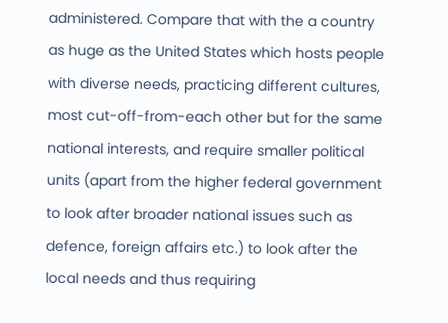administered. Compare that with the a country as huge as the United States which hosts people with diverse needs, practicing different cultures, most cut-off-from-each other but for the same national interests, and require smaller political units (apart from the higher federal government to look after broader national issues such as defence, foreign affairs etc.) to look after the local needs and thus requiring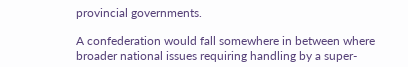provincial governments.

A confederation would fall somewhere in between where broader national issues requiring handling by a super-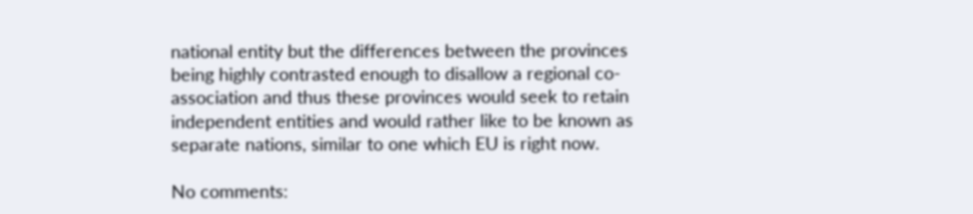national entity but the differences between the provinces being highly contrasted enough to disallow a regional co-association and thus these provinces would seek to retain independent entities and would rather like to be known as separate nations, similar to one which EU is right now.

No comments: